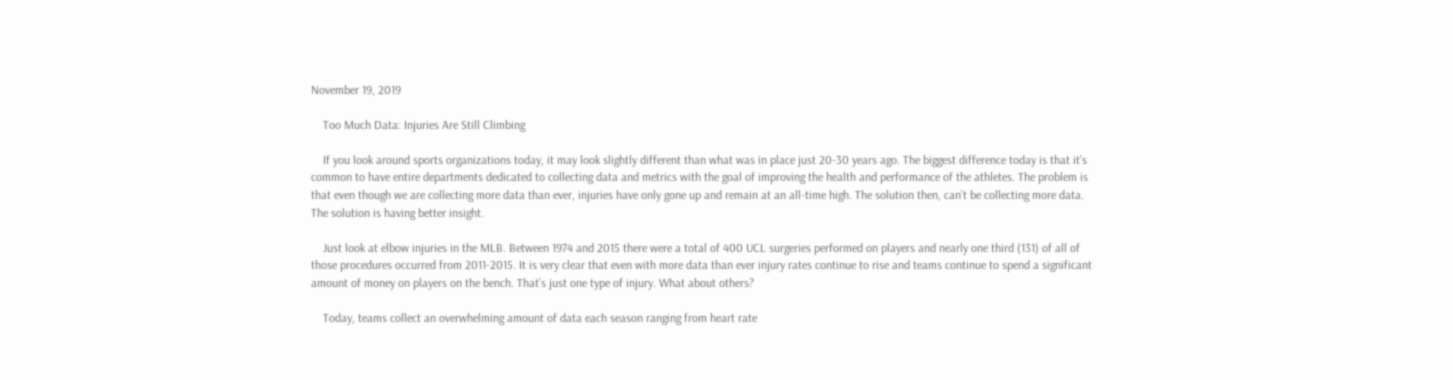November 19, 2019

    Too Much Data: Injuries Are Still Climbing

    If you look around sports organizations today, it may look slightly different than what was in place just 20-30 years ago. The biggest difference today is that it’s common to have entire departments dedicated to collecting data and metrics with the goal of improving the health and performance of the athletes. The problem is that even though we are collecting more data than ever, injuries have only gone up and remain at an all-time high. The solution then, can’t be collecting more data. The solution is having better insight.

    Just look at elbow injuries in the MLB. Between 1974 and 2015 there were a total of 400 UCL surgeries performed on players and nearly one third (131) of all of those procedures occurred from 2011-2015. It is very clear that even with more data than ever injury rates continue to rise and teams continue to spend a significant amount of money on players on the bench. That’s just one type of injury. What about others?

    Today, teams collect an overwhelming amount of data each season ranging from heart rate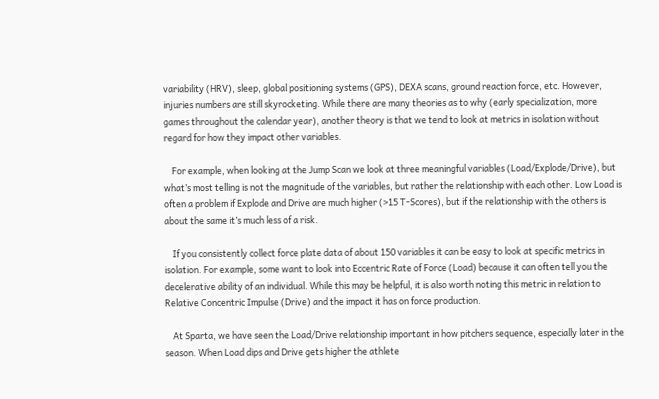variability (HRV), sleep, global positioning systems (GPS), DEXA scans, ground reaction force, etc. However, injuries numbers are still skyrocketing. While there are many theories as to why (early specialization, more games throughout the calendar year), another theory is that we tend to look at metrics in isolation without regard for how they impact other variables.

    For example, when looking at the Jump Scan we look at three meaningful variables (Load/Explode/Drive), but what’s most telling is not the magnitude of the variables, but rather the relationship with each other. Low Load is often a problem if Explode and Drive are much higher (>15 T-Scores), but if the relationship with the others is about the same it’s much less of a risk.

    If you consistently collect force plate data of about 150 variables it can be easy to look at specific metrics in isolation. For example, some want to look into Eccentric Rate of Force (Load) because it can often tell you the decelerative ability of an individual. While this may be helpful, it is also worth noting this metric in relation to Relative Concentric Impulse (Drive) and the impact it has on force production.

    At Sparta, we have seen the Load/Drive relationship important in how pitchers sequence, especially later in the season. When Load dips and Drive gets higher the athlete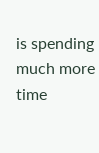is spending much more time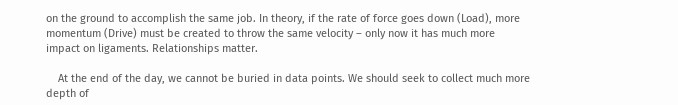on the ground to accomplish the same job. In theory, if the rate of force goes down (Load), more momentum (Drive) must be created to throw the same velocity – only now it has much more impact on ligaments. Relationships matter.

    At the end of the day, we cannot be buried in data points. We should seek to collect much more depth of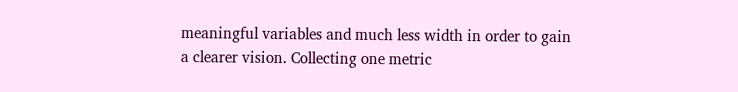meaningful variables and much less width in order to gain a clearer vision. Collecting one metric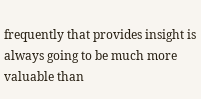frequently that provides insight is always going to be much more valuable than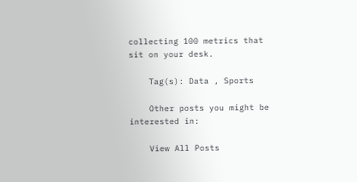collecting 100 metrics that sit on your desk.

    Tag(s): Data , Sports

    Other posts you might be interested in:

    View All Posts